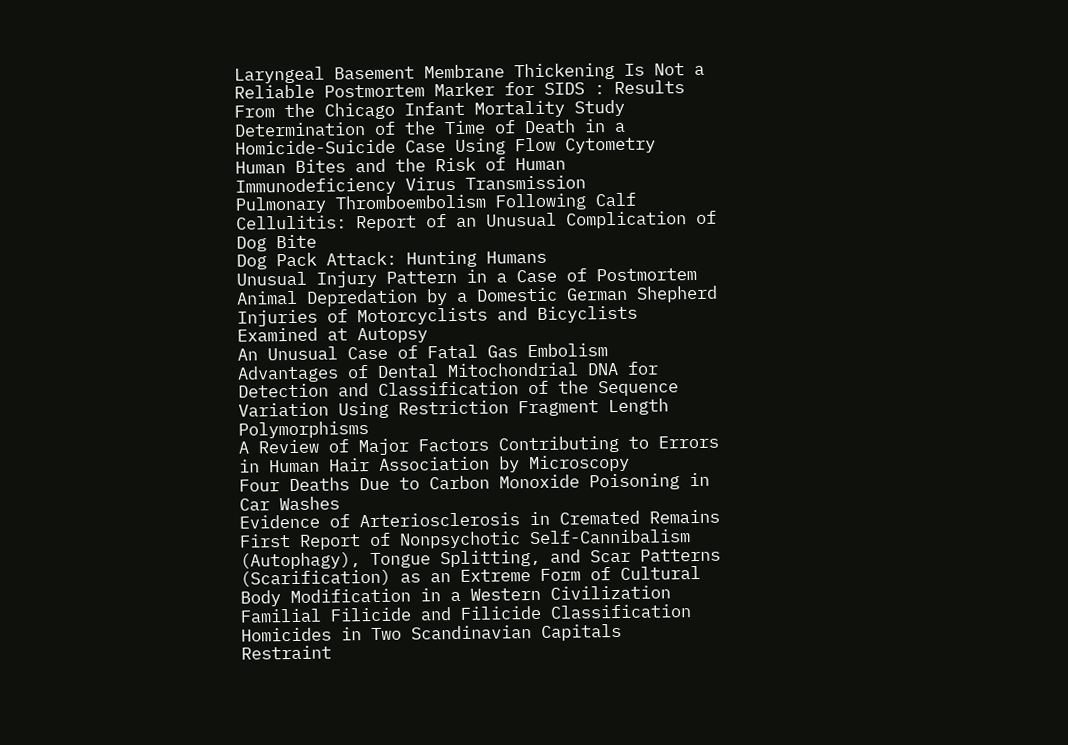Laryngeal Basement Membrane Thickening Is Not a Reliable Postmortem Marker for SIDS : Results From the Chicago Infant Mortality Study
Determination of the Time of Death in a Homicide-Suicide Case Using Flow Cytometry
Human Bites and the Risk of Human Immunodeficiency Virus Transmission
Pulmonary Thromboembolism Following Calf Cellulitis: Report of an Unusual Complication of Dog Bite
Dog Pack Attack: Hunting Humans
Unusual Injury Pattern in a Case of Postmortem Animal Depredation by a Domestic German Shepherd
Injuries of Motorcyclists and Bicyclists Examined at Autopsy
An Unusual Case of Fatal Gas Embolism
Advantages of Dental Mitochondrial DNA for Detection and Classification of the Sequence Variation Using Restriction Fragment Length Polymorphisms
A Review of Major Factors Contributing to Errors in Human Hair Association by Microscopy
Four Deaths Due to Carbon Monoxide Poisoning in Car Washes
Evidence of Arteriosclerosis in Cremated Remains
First Report of Nonpsychotic Self-Cannibalism (Autophagy), Tongue Splitting, and Scar Patterns (Scarification) as an Extreme Form of Cultural Body Modification in a Western Civilization
Familial Filicide and Filicide Classification
Homicides in Two Scandinavian Capitals
Restraint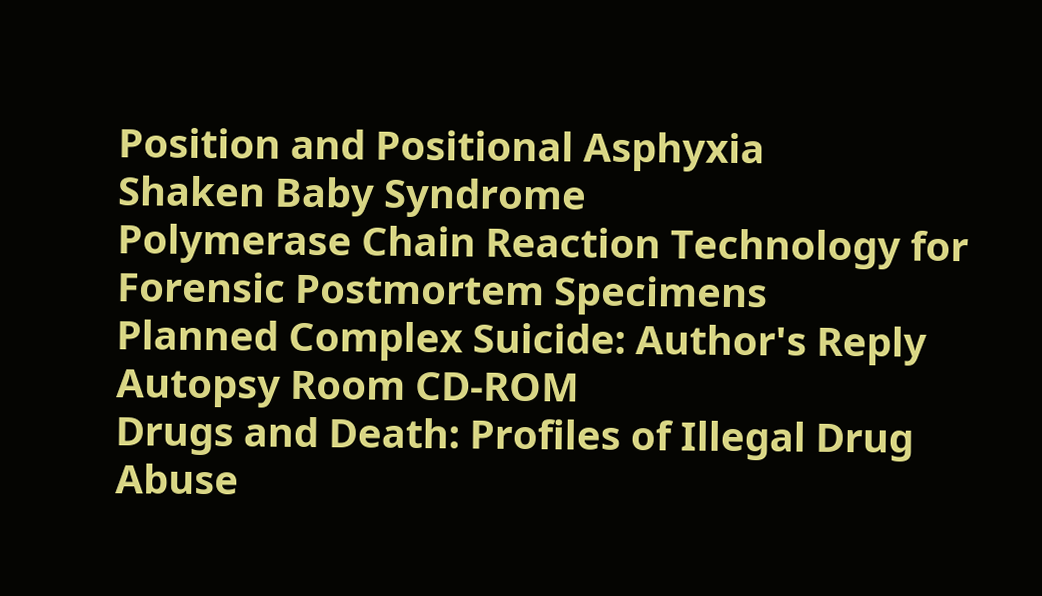Position and Positional Asphyxia
Shaken Baby Syndrome
Polymerase Chain Reaction Technology for Forensic Postmortem Specimens
Planned Complex Suicide: Author's Reply
Autopsy Room CD-ROM
Drugs and Death: Profiles of Illegal Drug Abuse